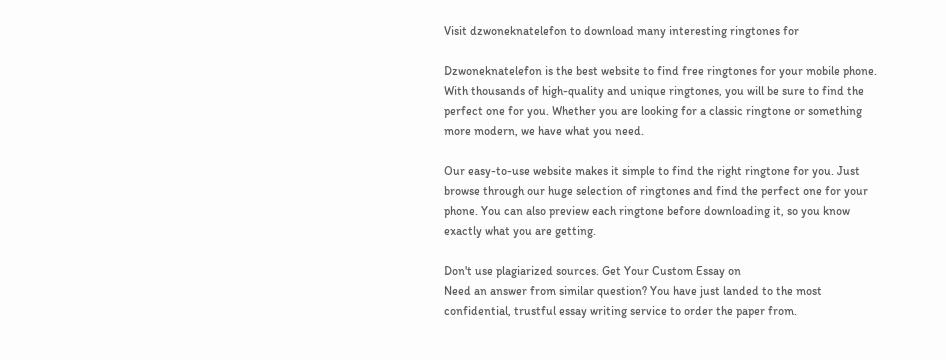Visit dzwoneknatelefon to download many interesting ringtones for

Dzwoneknatelefon is the best website to find free ringtones for your mobile phone. With thousands of high-quality and unique ringtones, you will be sure to find the perfect one for you. Whether you are looking for a classic ringtone or something more modern, we have what you need.

Our easy-to-use website makes it simple to find the right ringtone for you. Just browse through our huge selection of ringtones and find the perfect one for your phone. You can also preview each ringtone before downloading it, so you know exactly what you are getting.

Don't use plagiarized sources. Get Your Custom Essay on
Need an answer from similar question? You have just landed to the most confidential, trustful essay writing service to order the paper from.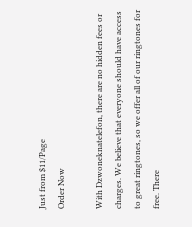Just from $11/Page
Order Now

With Dzwoneknatelefon, there are no hidden fees or charges. We believe that everyone should have access to great ringtones, so we offer all of our ringtones for free. There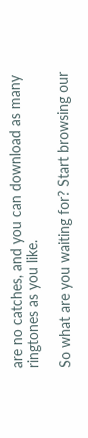are no catches, and you can download as many ringtones as you like.

So what are you waiting for? Start browsing our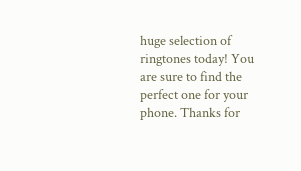huge selection of ringtones today! You are sure to find the perfect one for your phone. Thanks for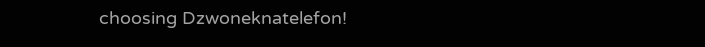choosing Dzwoneknatelefon!